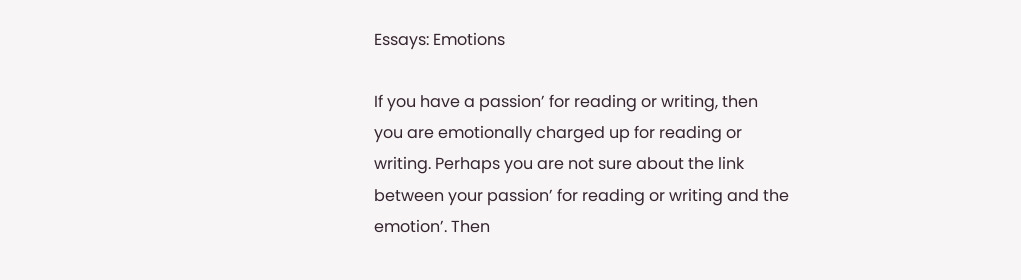Essays: Emotions

If you have a passion’ for reading or writing, then you are emotionally charged up for reading or writing. Perhaps you are not sure about the link between your passion’ for reading or writing and the emotion’. Then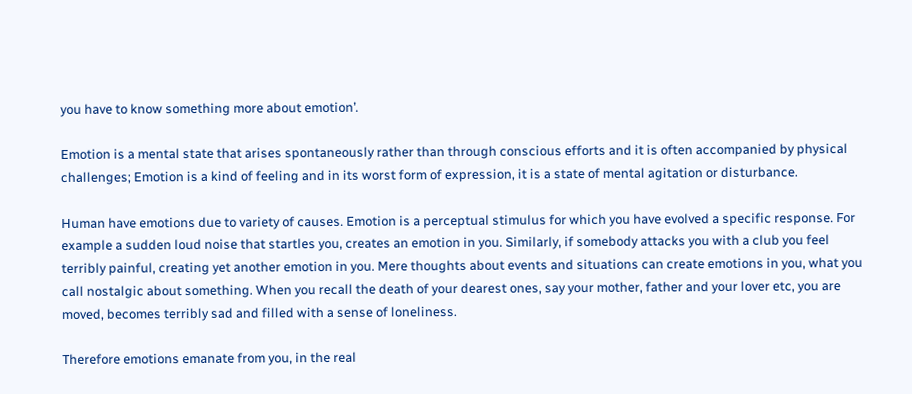you have to know something more about emotion’.

Emotion is a mental state that arises spontaneously rather than through conscious efforts and it is often accompanied by physical challenges; Emotion is a kind of feeling and in its worst form of expression, it is a state of mental agitation or disturbance.

Human have emotions due to variety of causes. Emotion is a perceptual stimulus for which you have evolved a specific response. For example a sudden loud noise that startles you, creates an emotion in you. Similarly, if somebody attacks you with a club you feel terribly painful, creating yet another emotion in you. Mere thoughts about events and situations can create emotions in you, what you call nostalgic about something. When you recall the death of your dearest ones, say your mother, father and your lover etc, you are moved, becomes terribly sad and filled with a sense of loneliness.

Therefore emotions emanate from you, in the real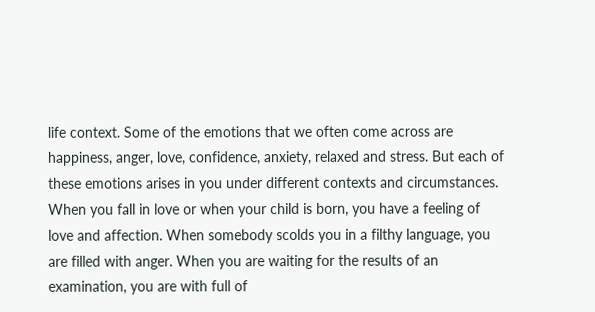life context. Some of the emotions that we often come across are happiness, anger, love, confidence, anxiety, relaxed and stress. But each of these emotions arises in you under different contexts and circumstances. When you fall in love or when your child is born, you have a feeling of love and affection. When somebody scolds you in a filthy language, you are filled with anger. When you are waiting for the results of an examination, you are with full of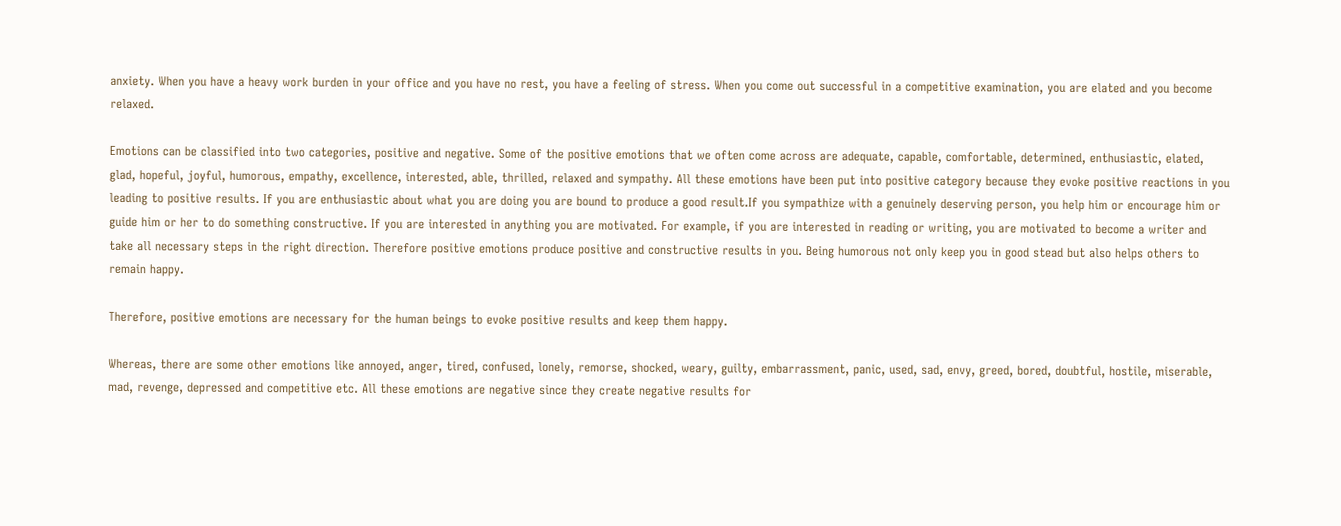anxiety. When you have a heavy work burden in your office and you have no rest, you have a feeling of stress. When you come out successful in a competitive examination, you are elated and you become relaxed.

Emotions can be classified into two categories, positive and negative. Some of the positive emotions that we often come across are adequate, capable, comfortable, determined, enthusiastic, elated, glad, hopeful, joyful, humorous, empathy, excellence, interested, able, thrilled, relaxed and sympathy. All these emotions have been put into positive category because they evoke positive reactions in you leading to positive results. If you are enthusiastic about what you are doing you are bound to produce a good result.If you sympathize with a genuinely deserving person, you help him or encourage him or guide him or her to do something constructive. If you are interested in anything you are motivated. For example, if you are interested in reading or writing, you are motivated to become a writer and take all necessary steps in the right direction. Therefore positive emotions produce positive and constructive results in you. Being humorous not only keep you in good stead but also helps others to remain happy.

Therefore, positive emotions are necessary for the human beings to evoke positive results and keep them happy.

Whereas, there are some other emotions like annoyed, anger, tired, confused, lonely, remorse, shocked, weary, guilty, embarrassment, panic, used, sad, envy, greed, bored, doubtful, hostile, miserable, mad, revenge, depressed and competitive etc. All these emotions are negative since they create negative results for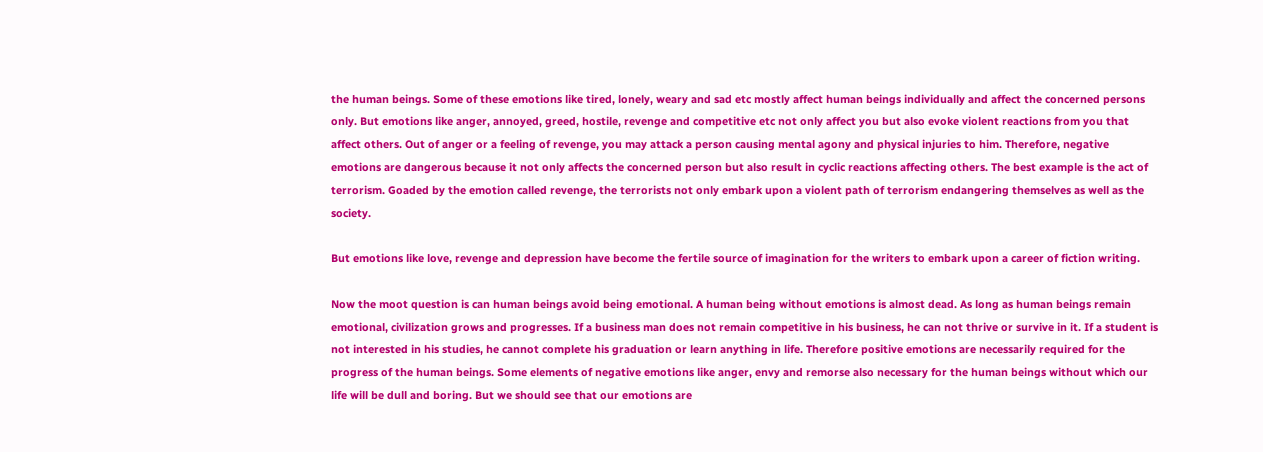the human beings. Some of these emotions like tired, lonely, weary and sad etc mostly affect human beings individually and affect the concerned persons only. But emotions like anger, annoyed, greed, hostile, revenge and competitive etc not only affect you but also evoke violent reactions from you that affect others. Out of anger or a feeling of revenge, you may attack a person causing mental agony and physical injuries to him. Therefore, negative emotions are dangerous because it not only affects the concerned person but also result in cyclic reactions affecting others. The best example is the act of terrorism. Goaded by the emotion called revenge, the terrorists not only embark upon a violent path of terrorism endangering themselves as well as the society.

But emotions like love, revenge and depression have become the fertile source of imagination for the writers to embark upon a career of fiction writing.

Now the moot question is can human beings avoid being emotional. A human being without emotions is almost dead. As long as human beings remain emotional, civilization grows and progresses. If a business man does not remain competitive in his business, he can not thrive or survive in it. If a student is not interested in his studies, he cannot complete his graduation or learn anything in life. Therefore positive emotions are necessarily required for the progress of the human beings. Some elements of negative emotions like anger, envy and remorse also necessary for the human beings without which our life will be dull and boring. But we should see that our emotions are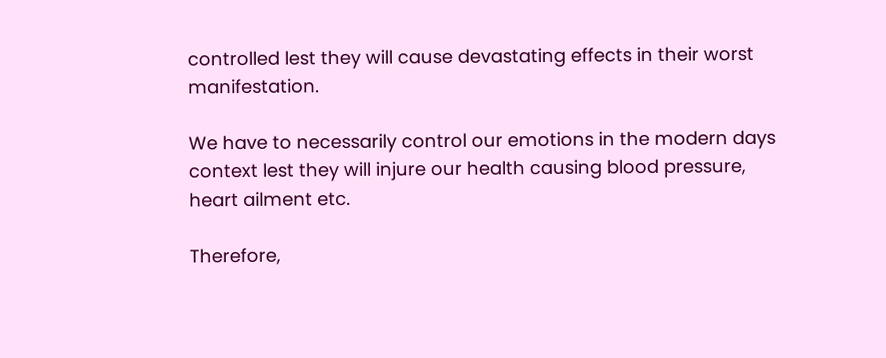controlled lest they will cause devastating effects in their worst manifestation.

We have to necessarily control our emotions in the modern days context lest they will injure our health causing blood pressure, heart ailment etc.

Therefore,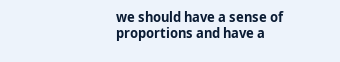we should have a sense of proportions and have a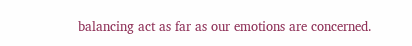balancing act as far as our emotions are concerned.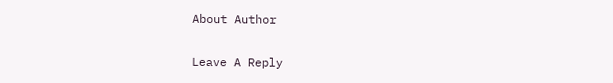About Author

Leave A Reply